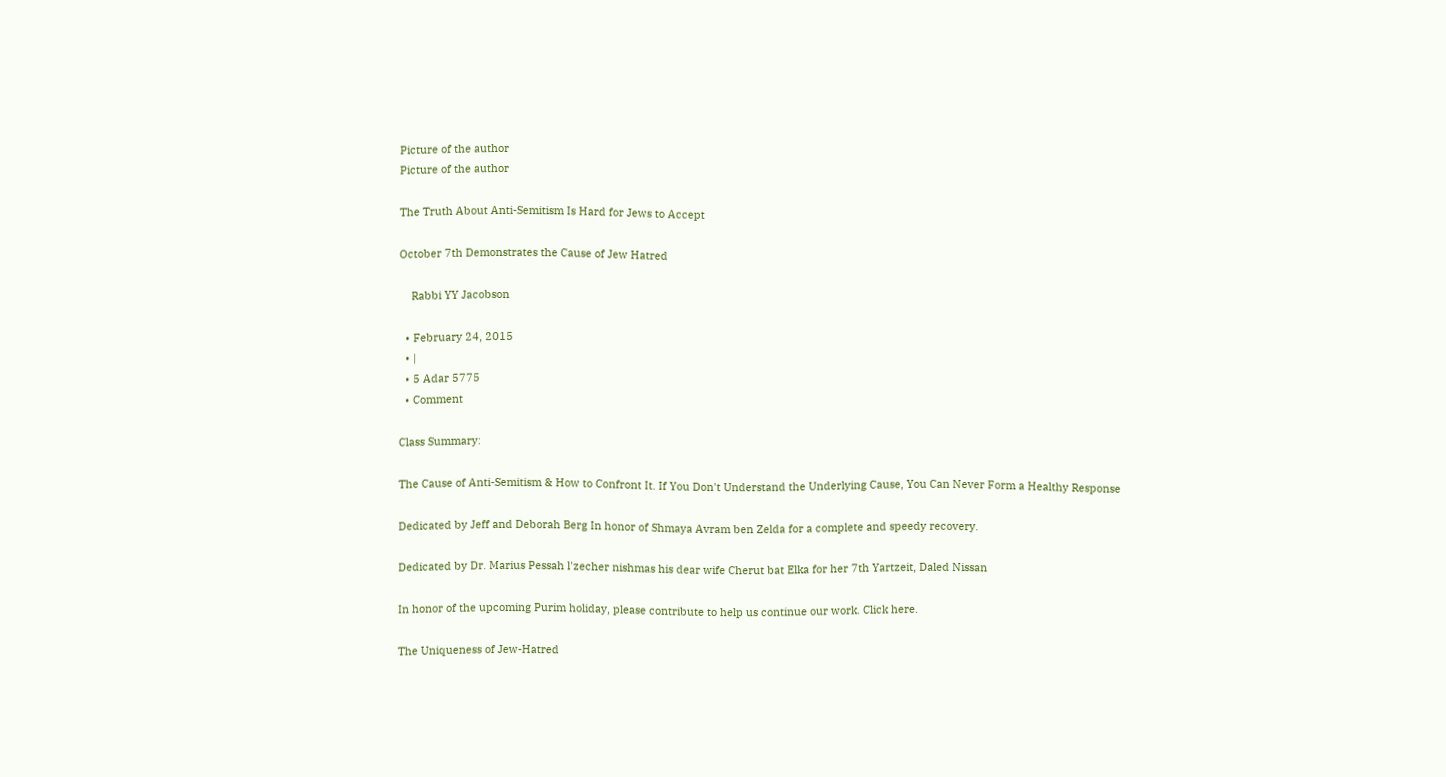Picture of the author
Picture of the author

The Truth About Anti-Semitism Is Hard for Jews to Accept

October 7th Demonstrates the Cause of Jew Hatred

    Rabbi YY Jacobson

  • February 24, 2015
  • |
  • 5 Adar 5775
  • Comment

Class Summary:

The Cause of Anti-Semitism & How to Confront It. If You Don't Understand the Underlying Cause, You Can Never Form a Healthy Response

Dedicated by Jeff and Deborah Berg In honor of Shmaya Avram ben Zelda for a complete and speedy recovery.

Dedicated by Dr. Marius Pessah l'zecher nishmas his dear wife Cherut bat Elka for her 7th Yartzeit, Daled Nissan

In honor of the upcoming Purim holiday, please contribute to help us continue our work. Click here.

The Uniqueness of Jew-Hatred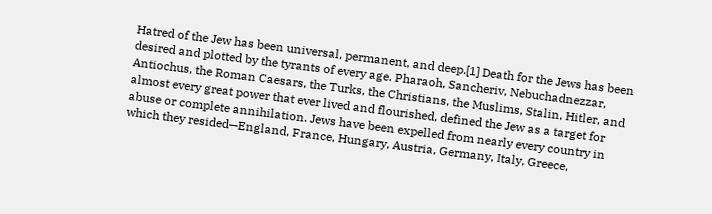Hatred of the Jew has been universal, permanent, and deep.[1] Death for the Jews has been desired and plotted by the tyrants of every age. Pharaoh, Sancheriv, Nebuchadnezzar, Antiochus, the Roman Caesars, the Turks, the Christians, the Muslims, Stalin, Hitler, and almost every great power that ever lived and flourished, defined the Jew as a target for abuse or complete annihilation. Jews have been expelled from nearly every country in which they resided—England, France, Hungary, Austria, Germany, Italy, Greece,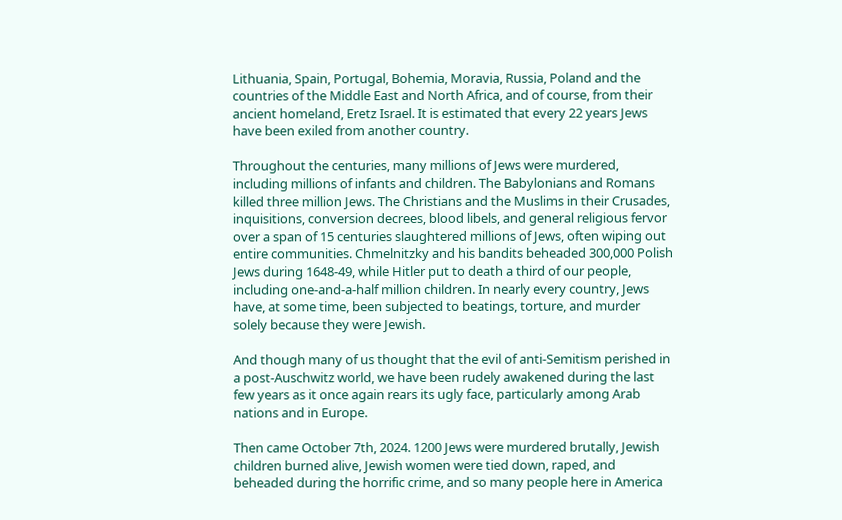Lithuania, Spain, Portugal, Bohemia, Moravia, Russia, Poland and the countries of the Middle East and North Africa, and of course, from their ancient homeland, Eretz Israel. It is estimated that every 22 years Jews have been exiled from another country.

Throughout the centuries, many millions of Jews were murdered, including millions of infants and children. The Babylonians and Romans killed three million Jews. The Christians and the Muslims in their Crusades, inquisitions, conversion decrees, blood libels, and general religious fervor over a span of 15 centuries slaughtered millions of Jews, often wiping out entire communities. Chmelnitzky and his bandits beheaded 300,000 Polish Jews during 1648-49, while Hitler put to death a third of our people, including one-and-a-half million children. In nearly every country, Jews have, at some time, been subjected to beatings, torture, and murder solely because they were Jewish.

And though many of us thought that the evil of anti-Semitism perished in a post-Auschwitz world, we have been rudely awakened during the last few years as it once again rears its ugly face, particularly among Arab nations and in Europe.

Then came October 7th, 2024. 1200 Jews were murdered brutally, Jewish children burned alive, Jewish women were tied down, raped, and beheaded during the horrific crime, and so many people here in America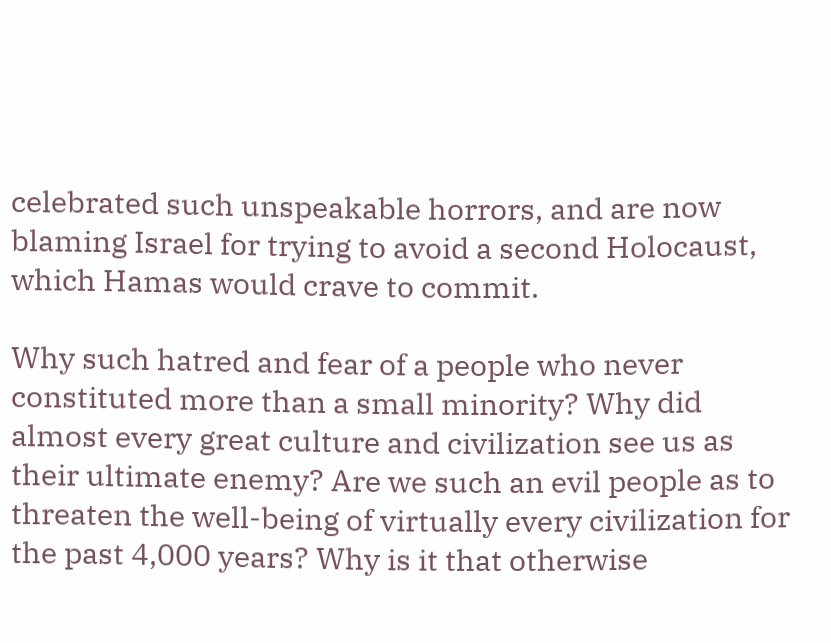celebrated such unspeakable horrors, and are now blaming Israel for trying to avoid a second Holocaust, which Hamas would crave to commit.

Why such hatred and fear of a people who never constituted more than a small minority? Why did almost every great culture and civilization see us as their ultimate enemy? Are we such an evil people as to threaten the well-being of virtually every civilization for the past 4,000 years? Why is it that otherwise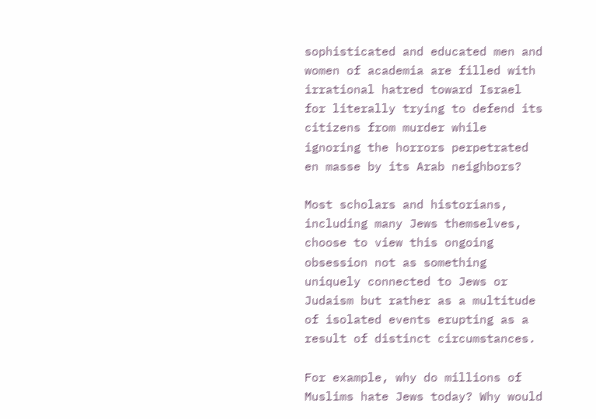sophisticated and educated men and women of academia are filled with irrational hatred toward Israel for literally trying to defend its citizens from murder while ignoring the horrors perpetrated en masse by its Arab neighbors?

Most scholars and historians, including many Jews themselves, choose to view this ongoing obsession not as something uniquely connected to Jews or Judaism but rather as a multitude of isolated events erupting as a result of distinct circumstances.

For example, why do millions of Muslims hate Jews today? Why would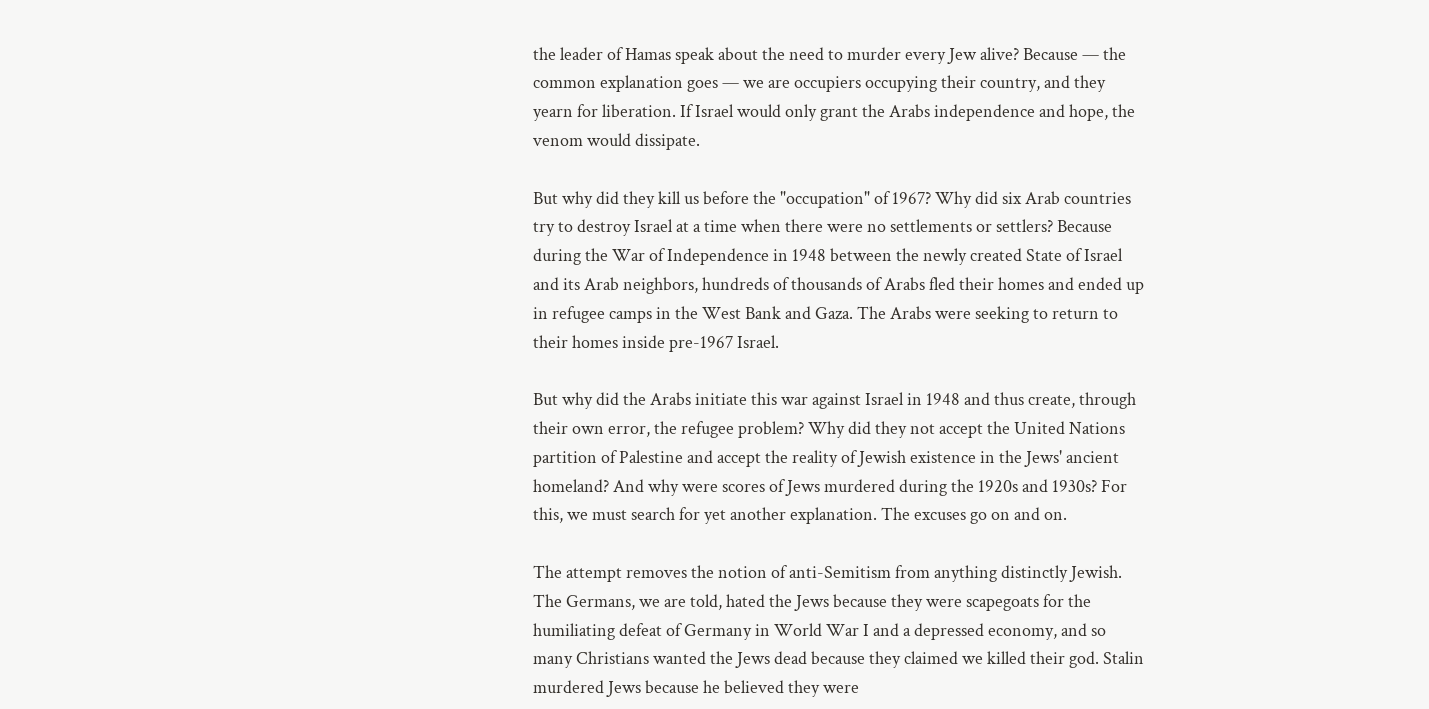the leader of Hamas speak about the need to murder every Jew alive? Because — the common explanation goes — we are occupiers occupying their country, and they yearn for liberation. If Israel would only grant the Arabs independence and hope, the venom would dissipate.

But why did they kill us before the "occupation" of 1967? Why did six Arab countries try to destroy Israel at a time when there were no settlements or settlers? Because during the War of Independence in 1948 between the newly created State of Israel and its Arab neighbors, hundreds of thousands of Arabs fled their homes and ended up in refugee camps in the West Bank and Gaza. The Arabs were seeking to return to their homes inside pre-1967 Israel.

But why did the Arabs initiate this war against Israel in 1948 and thus create, through their own error, the refugee problem? Why did they not accept the United Nations partition of Palestine and accept the reality of Jewish existence in the Jews' ancient homeland? And why were scores of Jews murdered during the 1920s and 1930s? For this, we must search for yet another explanation. The excuses go on and on.

The attempt removes the notion of anti-Semitism from anything distinctly Jewish. The Germans, we are told, hated the Jews because they were scapegoats for the humiliating defeat of Germany in World War I and a depressed economy, and so many Christians wanted the Jews dead because they claimed we killed their god. Stalin murdered Jews because he believed they were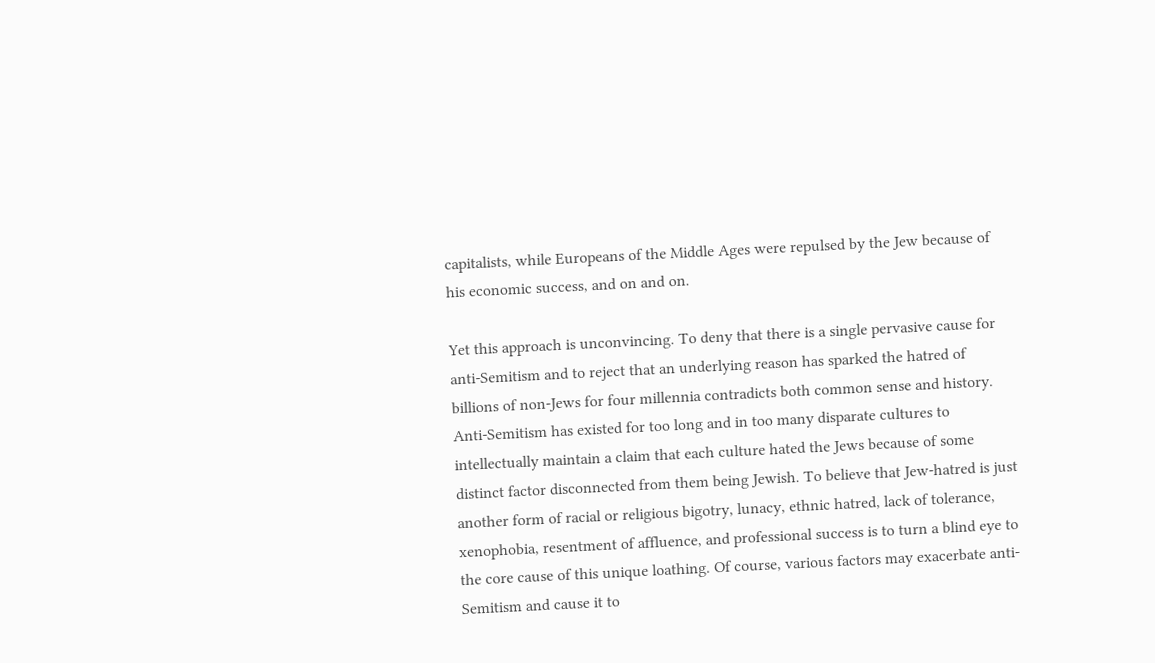capitalists, while Europeans of the Middle Ages were repulsed by the Jew because of his economic success, and on and on.

Yet this approach is unconvincing. To deny that there is a single pervasive cause for anti-Semitism and to reject that an underlying reason has sparked the hatred of billions of non-Jews for four millennia contradicts both common sense and history. Anti-Semitism has existed for too long and in too many disparate cultures to intellectually maintain a claim that each culture hated the Jews because of some distinct factor disconnected from them being Jewish. To believe that Jew-hatred is just another form of racial or religious bigotry, lunacy, ethnic hatred, lack of tolerance, xenophobia, resentment of affluence, and professional success is to turn a blind eye to the core cause of this unique loathing. Of course, various factors may exacerbate anti-Semitism and cause it to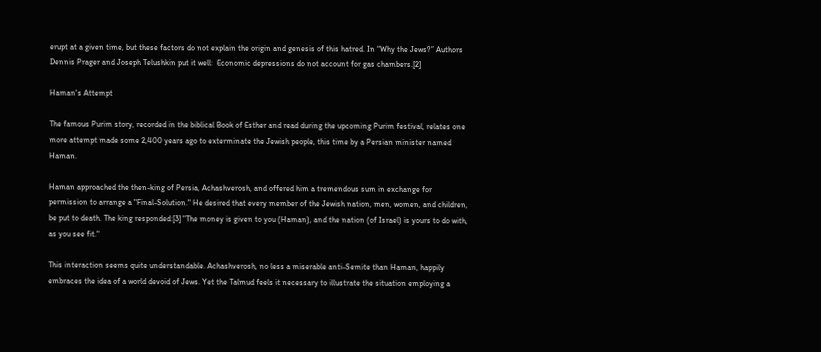erupt at a given time, but these factors do not explain the origin and genesis of this hatred. In “Why the Jews?” Authors Dennis Prager and Joseph Telushkin put it well:  Economic depressions do not account for gas chambers.[2]

Haman's Attempt

The famous Purim story, recorded in the biblical Book of Esther and read during the upcoming Purim festival, relates one more attempt made some 2,400 years ago to exterminate the Jewish people, this time by a Persian minister named Haman.

Haman approached the then-king of Persia, Achashverosh, and offered him a tremendous sum in exchange for permission to arrange a "Final-Solution." He desired that every member of the Jewish nation, men, women, and children, be put to death. The king responded:[3] "The money is given to you (Haman), and the nation (of Israel) is yours to do with, as you see fit."

This interaction seems quite understandable. Achashverosh, no less a miserable anti-Semite than Haman, happily embraces the idea of a world devoid of Jews. Yet the Talmud feels it necessary to illustrate the situation employing a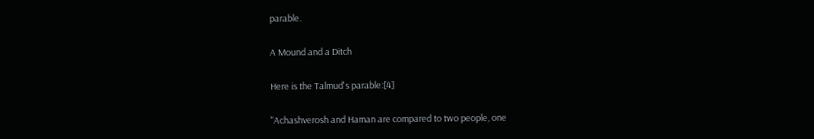parable.

A Mound and a Ditch

Here is the Talmud's parable:[4]

"Achashverosh and Haman are compared to two people, one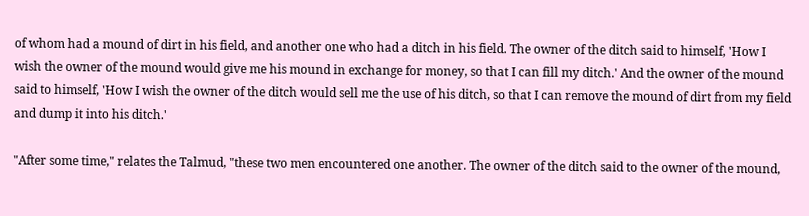of whom had a mound of dirt in his field, and another one who had a ditch in his field. The owner of the ditch said to himself, 'How I wish the owner of the mound would give me his mound in exchange for money, so that I can fill my ditch.' And the owner of the mound said to himself, 'How I wish the owner of the ditch would sell me the use of his ditch, so that I can remove the mound of dirt from my field and dump it into his ditch.'

"After some time," relates the Talmud, "these two men encountered one another. The owner of the ditch said to the owner of the mound,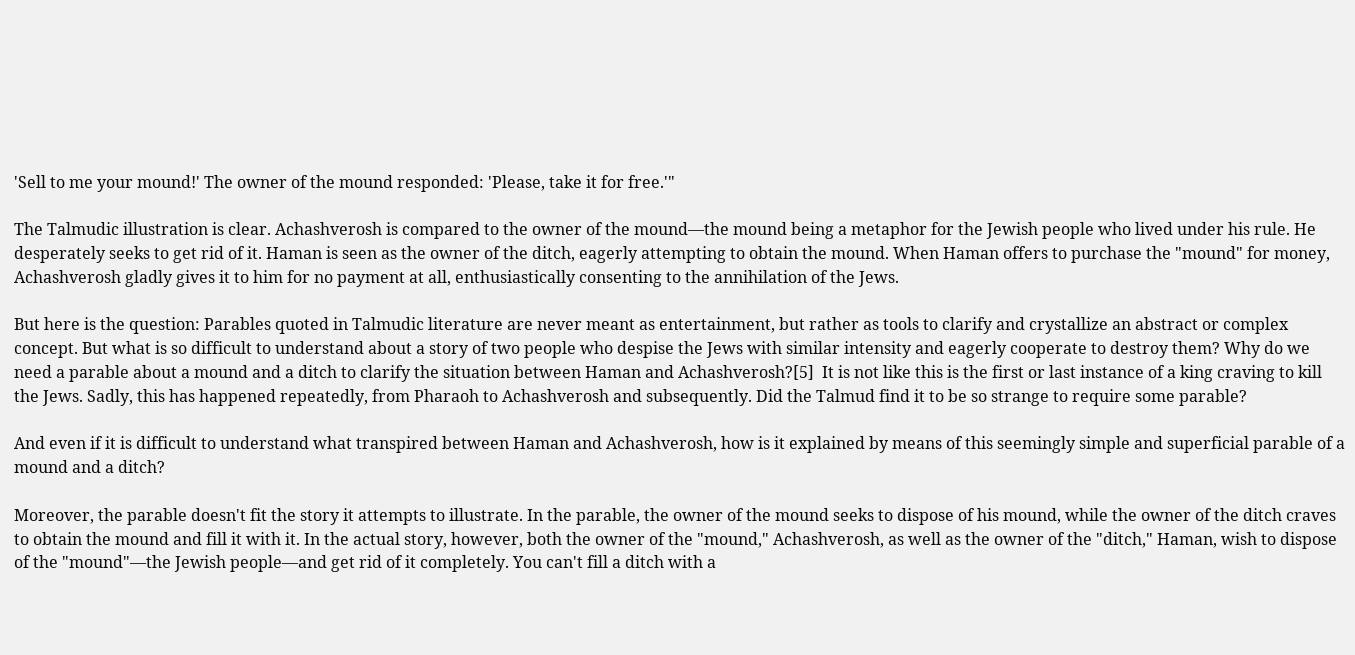'Sell to me your mound!' The owner of the mound responded: 'Please, take it for free.'"

The Talmudic illustration is clear. Achashverosh is compared to the owner of the mound—the mound being a metaphor for the Jewish people who lived under his rule. He desperately seeks to get rid of it. Haman is seen as the owner of the ditch, eagerly attempting to obtain the mound. When Haman offers to purchase the "mound" for money, Achashverosh gladly gives it to him for no payment at all, enthusiastically consenting to the annihilation of the Jews.

But here is the question: Parables quoted in Talmudic literature are never meant as entertainment, but rather as tools to clarify and crystallize an abstract or complex concept. But what is so difficult to understand about a story of two people who despise the Jews with similar intensity and eagerly cooperate to destroy them? Why do we need a parable about a mound and a ditch to clarify the situation between Haman and Achashverosh?[5]  It is not like this is the first or last instance of a king craving to kill the Jews. Sadly, this has happened repeatedly, from Pharaoh to Achashverosh and subsequently. Did the Talmud find it to be so strange to require some parable?

And even if it is difficult to understand what transpired between Haman and Achashverosh, how is it explained by means of this seemingly simple and superficial parable of a mound and a ditch?

Moreover, the parable doesn't fit the story it attempts to illustrate. In the parable, the owner of the mound seeks to dispose of his mound, while the owner of the ditch craves to obtain the mound and fill it with it. In the actual story, however, both the owner of the "mound," Achashverosh, as well as the owner of the "ditch," Haman, wish to dispose of the "mound"—the Jewish people—and get rid of it completely. You can't fill a ditch with a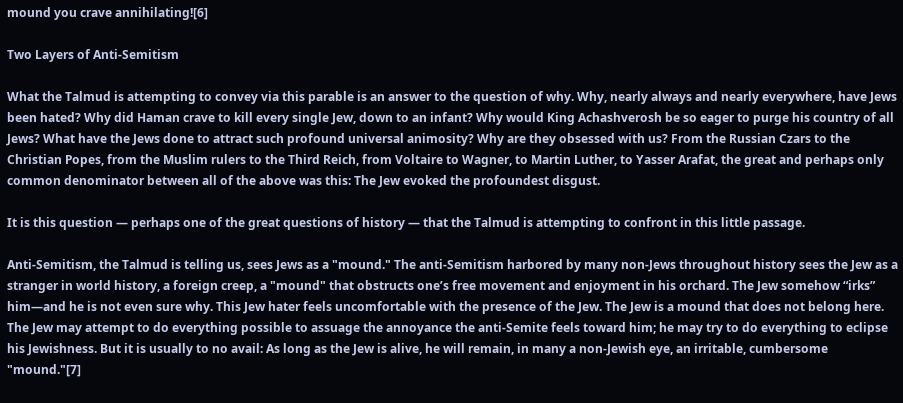mound you crave annihilating![6]

Two Layers of Anti-Semitism

What the Talmud is attempting to convey via this parable is an answer to the question of why. Why, nearly always and nearly everywhere, have Jews been hated? Why did Haman crave to kill every single Jew, down to an infant? Why would King Achashverosh be so eager to purge his country of all Jews? What have the Jews done to attract such profound universal animosity? Why are they obsessed with us? From the Russian Czars to the Christian Popes, from the Muslim rulers to the Third Reich, from Voltaire to Wagner, to Martin Luther, to Yasser Arafat, the great and perhaps only common denominator between all of the above was this: The Jew evoked the profoundest disgust.

It is this question — perhaps one of the great questions of history — that the Talmud is attempting to confront in this little passage.

Anti-Semitism, the Talmud is telling us, sees Jews as a "mound." The anti-Semitism harbored by many non-Jews throughout history sees the Jew as a stranger in world history, a foreign creep, a "mound" that obstructs one’s free movement and enjoyment in his orchard. The Jew somehow “irks” him—and he is not even sure why. This Jew hater feels uncomfortable with the presence of the Jew. The Jew is a mound that does not belong here. The Jew may attempt to do everything possible to assuage the annoyance the anti-Semite feels toward him; he may try to do everything to eclipse his Jewishness. But it is usually to no avail: As long as the Jew is alive, he will remain, in many a non-Jewish eye, an irritable, cumbersome "mound."[7]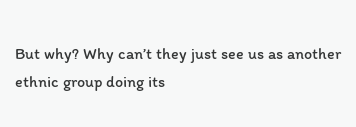But why? Why can’t they just see us as another ethnic group doing its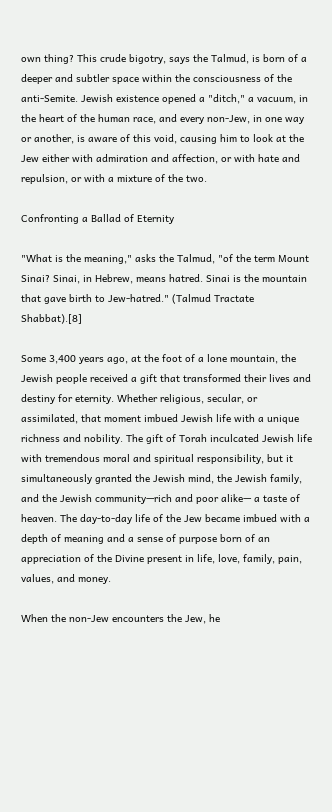own thing? This crude bigotry, says the Talmud, is born of a deeper and subtler space within the consciousness of the anti-Semite. Jewish existence opened a "ditch," a vacuum, in the heart of the human race, and every non-Jew, in one way or another, is aware of this void, causing him to look at the Jew either with admiration and affection, or with hate and repulsion, or with a mixture of the two.

Confronting a Ballad of Eternity

"What is the meaning," asks the Talmud, "of the term Mount Sinai? Sinai, in Hebrew, means hatred. Sinai is the mountain that gave birth to Jew-hatred." (Talmud Tractate Shabbat).[8]

Some 3,400 years ago, at the foot of a lone mountain, the Jewish people received a gift that transformed their lives and destiny for eternity. Whether religious, secular, or assimilated, that moment imbued Jewish life with a unique richness and nobility. The gift of Torah inculcated Jewish life with tremendous moral and spiritual responsibility, but it simultaneously granted the Jewish mind, the Jewish family, and the Jewish community—rich and poor alike— a taste of heaven. The day-to-day life of the Jew became imbued with a depth of meaning and a sense of purpose born of an appreciation of the Divine present in life, love, family, pain, values, and money.

When the non-Jew encounters the Jew, he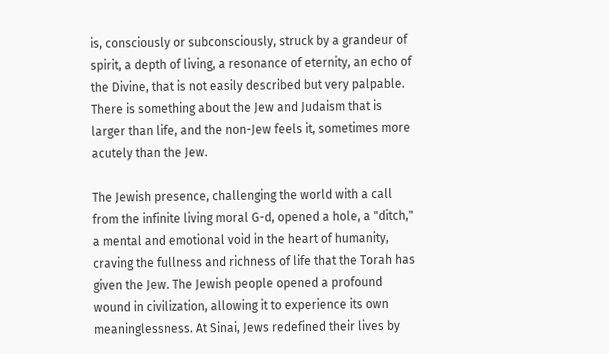is, consciously or subconsciously, struck by a grandeur of spirit, a depth of living, a resonance of eternity, an echo of the Divine, that is not easily described but very palpable. There is something about the Jew and Judaism that is larger than life, and the non-Jew feels it, sometimes more acutely than the Jew.

The Jewish presence, challenging the world with a call from the infinite living moral G-d, opened a hole, a "ditch," a mental and emotional void in the heart of humanity, craving the fullness and richness of life that the Torah has given the Jew. The Jewish people opened a profound wound in civilization, allowing it to experience its own meaninglessness. At Sinai, Jews redefined their lives by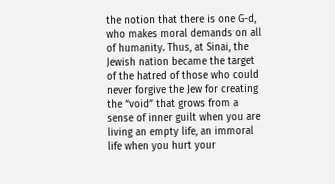the notion that there is one G-d, who makes moral demands on all of humanity. Thus, at Sinai, the Jewish nation became the target of the hatred of those who could never forgive the Jew for creating the “void” that grows from a sense of inner guilt when you are living an empty life, an immoral life when you hurt your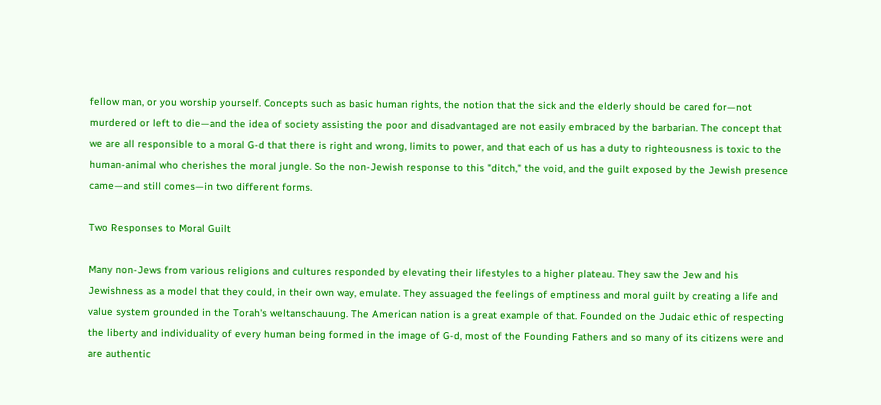fellow man, or you worship yourself. Concepts such as basic human rights, the notion that the sick and the elderly should be cared for—not murdered or left to die—and the idea of society assisting the poor and disadvantaged are not easily embraced by the barbarian. The concept that we are all responsible to a moral G-d that there is right and wrong, limits to power, and that each of us has a duty to righteousness is toxic to the human-animal who cherishes the moral jungle. So the non-Jewish response to this "ditch," the void, and the guilt exposed by the Jewish presence came—and still comes—in two different forms.

Two Responses to Moral Guilt

Many non-Jews from various religions and cultures responded by elevating their lifestyles to a higher plateau. They saw the Jew and his Jewishness as a model that they could, in their own way, emulate. They assuaged the feelings of emptiness and moral guilt by creating a life and value system grounded in the Torah's weltanschauung. The American nation is a great example of that. Founded on the Judaic ethic of respecting the liberty and individuality of every human being formed in the image of G-d, most of the Founding Fathers and so many of its citizens were and are authentic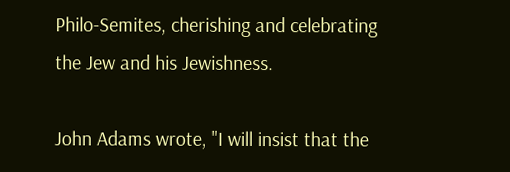Philo-Semites, cherishing and celebrating the Jew and his Jewishness.

John Adams wrote, "I will insist that the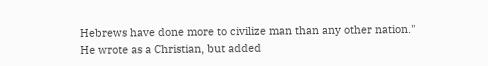Hebrews have done more to civilize man than any other nation." He wrote as a Christian, but added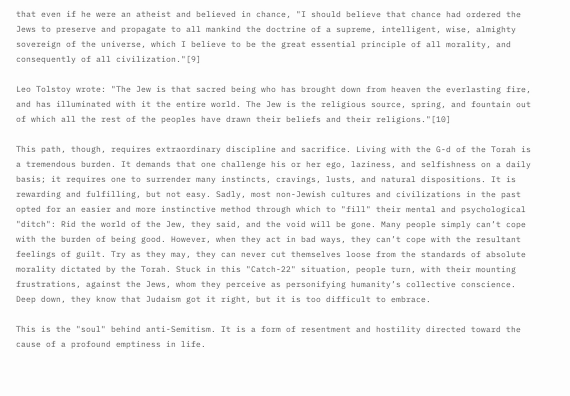that even if he were an atheist and believed in chance, "I should believe that chance had ordered the Jews to preserve and propagate to all mankind the doctrine of a supreme, intelligent, wise, almighty sovereign of the universe, which I believe to be the great essential principle of all morality, and consequently of all civilization."[9]

Leo Tolstoy wrote: "The Jew is that sacred being who has brought down from heaven the everlasting fire, and has illuminated with it the entire world. The Jew is the religious source, spring, and fountain out of which all the rest of the peoples have drawn their beliefs and their religions."[10]

This path, though, requires extraordinary discipline and sacrifice. Living with the G-d of the Torah is a tremendous burden. It demands that one challenge his or her ego, laziness, and selfishness on a daily basis; it requires one to surrender many instincts, cravings, lusts, and natural dispositions. It is rewarding and fulfilling, but not easy. Sadly, most non-Jewish cultures and civilizations in the past opted for an easier and more instinctive method through which to "fill" their mental and psychological "ditch": Rid the world of the Jew, they said, and the void will be gone. Many people simply can’t cope with the burden of being good. However, when they act in bad ways, they can’t cope with the resultant feelings of guilt. Try as they may, they can never cut themselves loose from the standards of absolute morality dictated by the Torah. Stuck in this "Catch-22" situation, people turn, with their mounting frustrations, against the Jews, whom they perceive as personifying humanity’s collective conscience. Deep down, they know that Judaism got it right, but it is too difficult to embrace.

This is the "soul" behind anti-Semitism. It is a form of resentment and hostility directed toward the cause of a profound emptiness in life.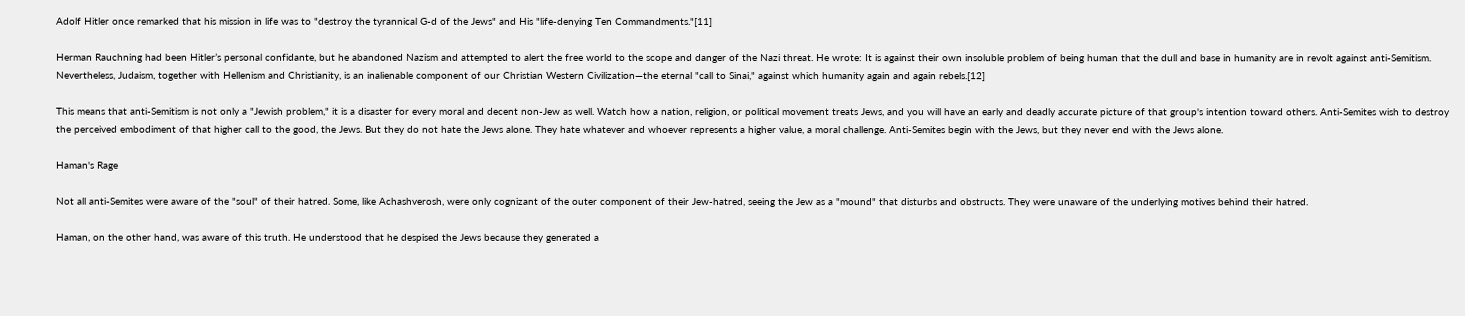Adolf Hitler once remarked that his mission in life was to "destroy the tyrannical G-d of the Jews" and His "life-denying Ten Commandments."[11]

Herman Rauchning had been Hitler’s personal confidante, but he abandoned Nazism and attempted to alert the free world to the scope and danger of the Nazi threat. He wrote: It is against their own insoluble problem of being human that the dull and base in humanity are in revolt against anti-Semitism. Nevertheless, Judaism, together with Hellenism and Christianity, is an inalienable component of our Christian Western Civilization—the eternal "call to Sinai," against which humanity again and again rebels.[12]

This means that anti-Semitism is not only a "Jewish problem," it is a disaster for every moral and decent non-Jew as well. Watch how a nation, religion, or political movement treats Jews, and you will have an early and deadly accurate picture of that group's intention toward others. Anti-Semites wish to destroy the perceived embodiment of that higher call to the good, the Jews. But they do not hate the Jews alone. They hate whatever and whoever represents a higher value, a moral challenge. Anti-Semites begin with the Jews, but they never end with the Jews alone.

Haman's Rage

Not all anti-Semites were aware of the "soul" of their hatred. Some, like Achashverosh, were only cognizant of the outer component of their Jew-hatred, seeing the Jew as a "mound" that disturbs and obstructs. They were unaware of the underlying motives behind their hatred.

Haman, on the other hand, was aware of this truth. He understood that he despised the Jews because they generated a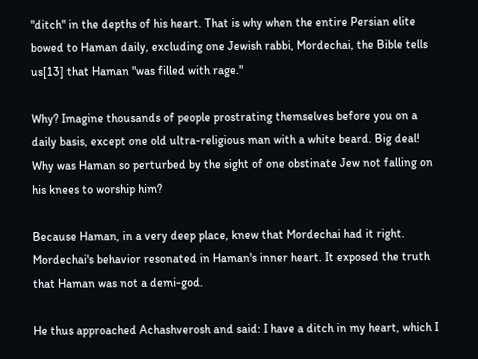"ditch" in the depths of his heart. That is why when the entire Persian elite bowed to Haman daily, excluding one Jewish rabbi, Mordechai, the Bible tells us[13] that Haman "was filled with rage."

Why? Imagine thousands of people prostrating themselves before you on a daily basis, except one old ultra-religious man with a white beard. Big deal! Why was Haman so perturbed by the sight of one obstinate Jew not falling on his knees to worship him?

Because Haman, in a very deep place, knew that Mordechai had it right. Mordechai's behavior resonated in Haman's inner heart. It exposed the truth that Haman was not a demi-god.

He thus approached Achashverosh and said: I have a ditch in my heart, which I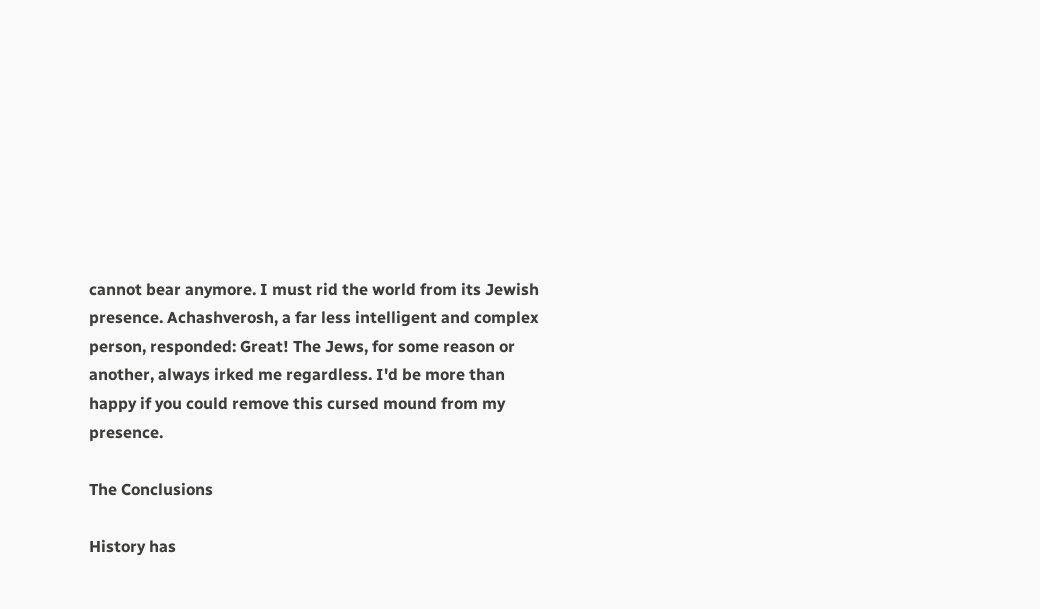cannot bear anymore. I must rid the world from its Jewish presence. Achashverosh, a far less intelligent and complex person, responded: Great! The Jews, for some reason or another, always irked me regardless. I'd be more than happy if you could remove this cursed mound from my presence.

The Conclusions

History has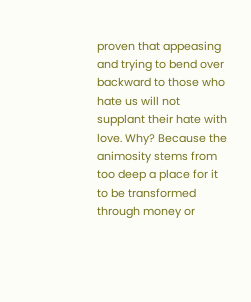proven that appeasing and trying to bend over backward to those who hate us will not supplant their hate with love. Why? Because the animosity stems from too deep a place for it to be transformed through money or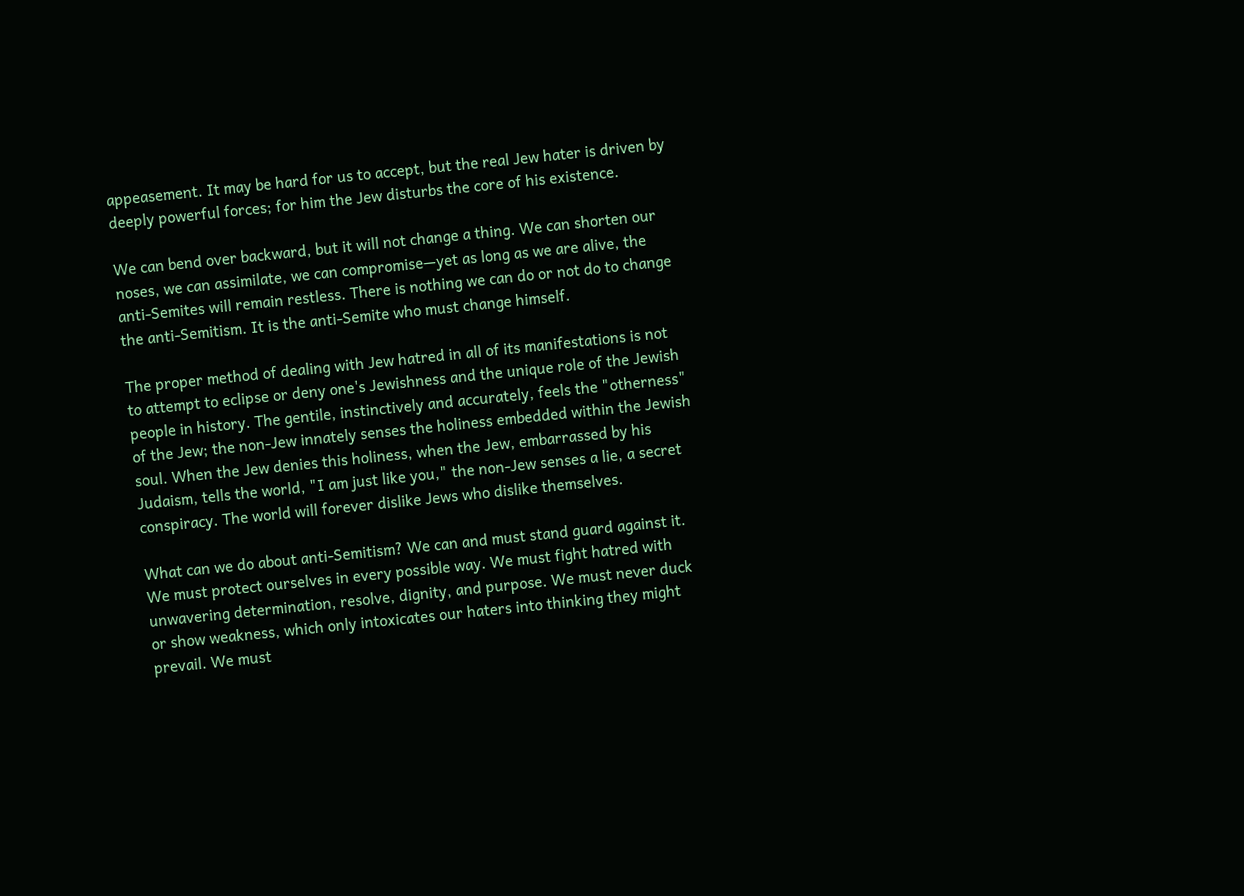appeasement. It may be hard for us to accept, but the real Jew hater is driven by deeply powerful forces; for him the Jew disturbs the core of his existence.

We can bend over backward, but it will not change a thing. We can shorten our noses, we can assimilate, we can compromise—yet as long as we are alive, the anti-Semites will remain restless. There is nothing we can do or not do to change the anti-Semitism. It is the anti-Semite who must change himself.

The proper method of dealing with Jew hatred in all of its manifestations is not to attempt to eclipse or deny one's Jewishness and the unique role of the Jewish people in history. The gentile, instinctively and accurately, feels the "otherness" of the Jew; the non-Jew innately senses the holiness embedded within the Jewish soul. When the Jew denies this holiness, when the Jew, embarrassed by his Judaism, tells the world, "I am just like you," the non-Jew senses a lie, a secret conspiracy. The world will forever dislike Jews who dislike themselves.

What can we do about anti-Semitism? We can and must stand guard against it. We must protect ourselves in every possible way. We must fight hatred with unwavering determination, resolve, dignity, and purpose. We must never duck or show weakness, which only intoxicates our haters into thinking they might prevail. We must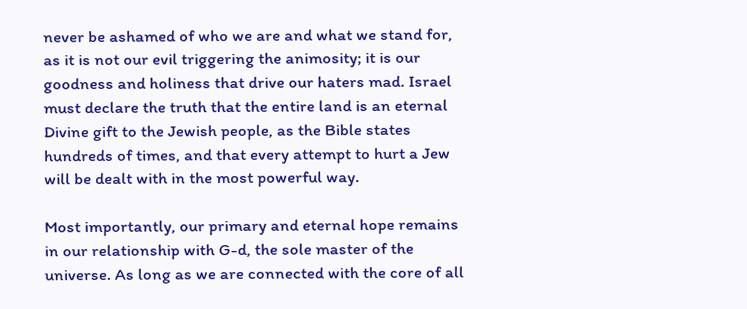never be ashamed of who we are and what we stand for, as it is not our evil triggering the animosity; it is our goodness and holiness that drive our haters mad. Israel must declare the truth that the entire land is an eternal Divine gift to the Jewish people, as the Bible states hundreds of times, and that every attempt to hurt a Jew will be dealt with in the most powerful way.

Most importantly, our primary and eternal hope remains in our relationship with G-d, the sole master of the universe. As long as we are connected with the core of all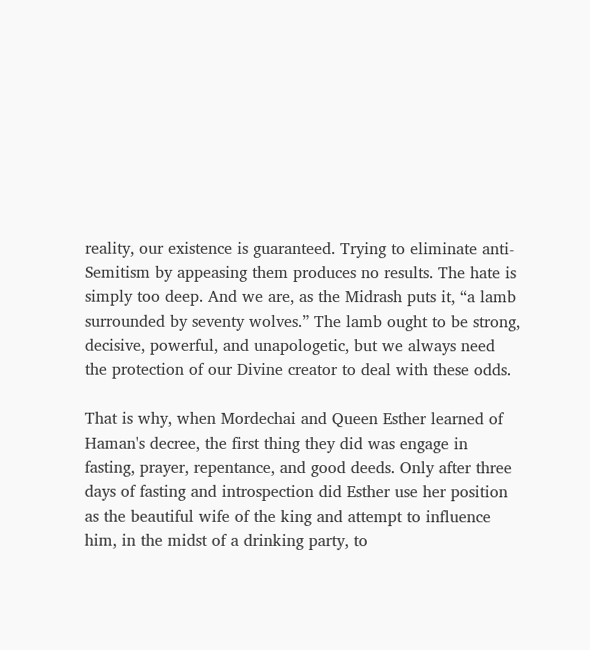reality, our existence is guaranteed. Trying to eliminate anti-Semitism by appeasing them produces no results. The hate is simply too deep. And we are, as the Midrash puts it, “a lamb surrounded by seventy wolves.” The lamb ought to be strong, decisive, powerful, and unapologetic, but we always need the protection of our Divine creator to deal with these odds.

That is why, when Mordechai and Queen Esther learned of Haman's decree, the first thing they did was engage in fasting, prayer, repentance, and good deeds. Only after three days of fasting and introspection did Esther use her position as the beautiful wife of the king and attempt to influence him, in the midst of a drinking party, to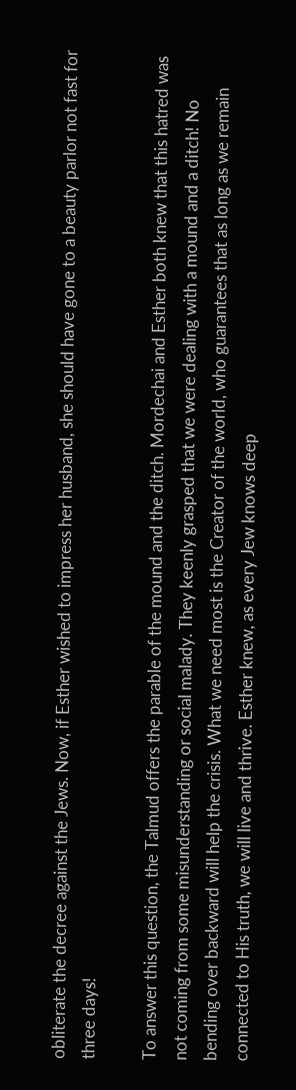obliterate the decree against the Jews. Now, if Esther wished to impress her husband, she should have gone to a beauty parlor not fast for three days!

To answer this question, the Talmud offers the parable of the mound and the ditch. Mordechai and Esther both knew that this hatred was not coming from some misunderstanding or social malady. They keenly grasped that we were dealing with a mound and a ditch! No bending over backward will help the crisis. What we need most is the Creator of the world, who guarantees that as long as we remain connected to His truth, we will live and thrive. Esther knew, as every Jew knows deep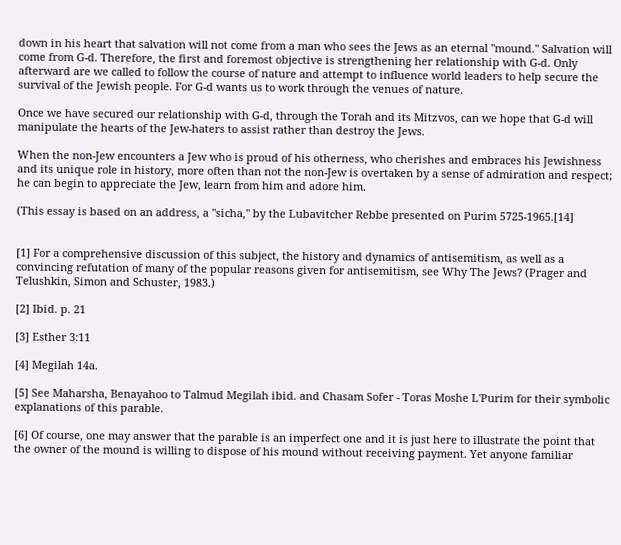down in his heart that salvation will not come from a man who sees the Jews as an eternal "mound." Salvation will come from G-d. Therefore, the first and foremost objective is strengthening her relationship with G-d. Only afterward are we called to follow the course of nature and attempt to influence world leaders to help secure the survival of the Jewish people. For G-d wants us to work through the venues of nature.

Once we have secured our relationship with G-d, through the Torah and its Mitzvos, can we hope that G-d will manipulate the hearts of the Jew-haters to assist rather than destroy the Jews.

When the non-Jew encounters a Jew who is proud of his otherness, who cherishes and embraces his Jewishness and its unique role in history, more often than not the non-Jew is overtaken by a sense of admiration and respect; he can begin to appreciate the Jew, learn from him and adore him.

(This essay is based on an address, a "sicha," by the Lubavitcher Rebbe presented on Purim 5725-1965.[14]


[1] For a comprehensive discussion of this subject, the history and dynamics of antisemitism, as well as a convincing refutation of many of the popular reasons given for antisemitism, see Why The Jews? (Prager and Telushkin, Simon and Schuster, 1983.)

[2] Ibid. p. 21

[3] Esther 3:11

[4] Megilah 14a.

[5] See Maharsha, Benayahoo to Talmud Megilah ibid. and Chasam Sofer - Toras Moshe L'Purim for their symbolic explanations of this parable.

[6] Of course, one may answer that the parable is an imperfect one and it is just here to illustrate the point that the owner of the mound is willing to dispose of his mound without receiving payment. Yet anyone familiar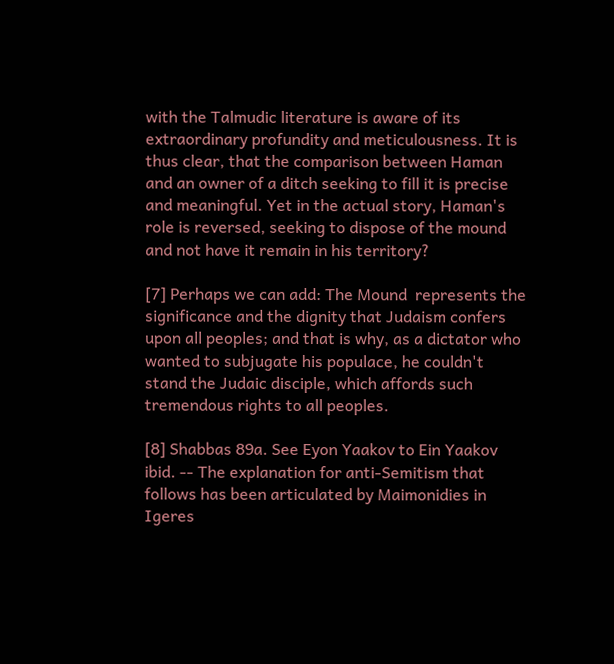with the Talmudic literature is aware of its extraordinary profundity and meticulousness. It is thus clear, that the comparison between Haman and an owner of a ditch seeking to fill it is precise and meaningful. Yet in the actual story, Haman's role is reversed, seeking to dispose of the mound and not have it remain in his territory?

[7] Perhaps we can add: The Mound  represents the significance and the dignity that Judaism confers upon all peoples; and that is why, as a dictator who wanted to subjugate his populace, he couldn't stand the Judaic disciple, which affords such tremendous rights to all peoples.

[8] Shabbas 89a. See Eyon Yaakov to Ein Yaakov ibid. -- The explanation for anti-Semitism that follows has been articulated by Maimonidies in Igeres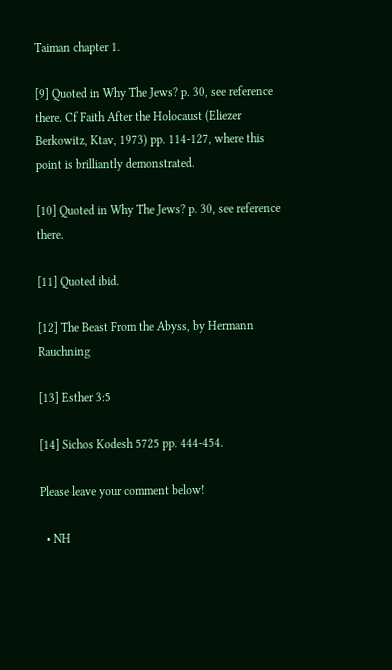Taiman chapter 1.

[9] Quoted in Why The Jews? p. 30, see reference there. Cf Faith After the Holocaust (Eliezer Berkowitz, Ktav, 1973) pp. 114-127, where this point is brilliantly demonstrated.

[10] Quoted in Why The Jews? p. 30, see reference there.

[11] Quoted ibid.

[12] The Beast From the Abyss, by Hermann Rauchning

[13] Esther 3:5

[14] Sichos Kodesh 5725 pp. 444-454.

Please leave your comment below!

  • NH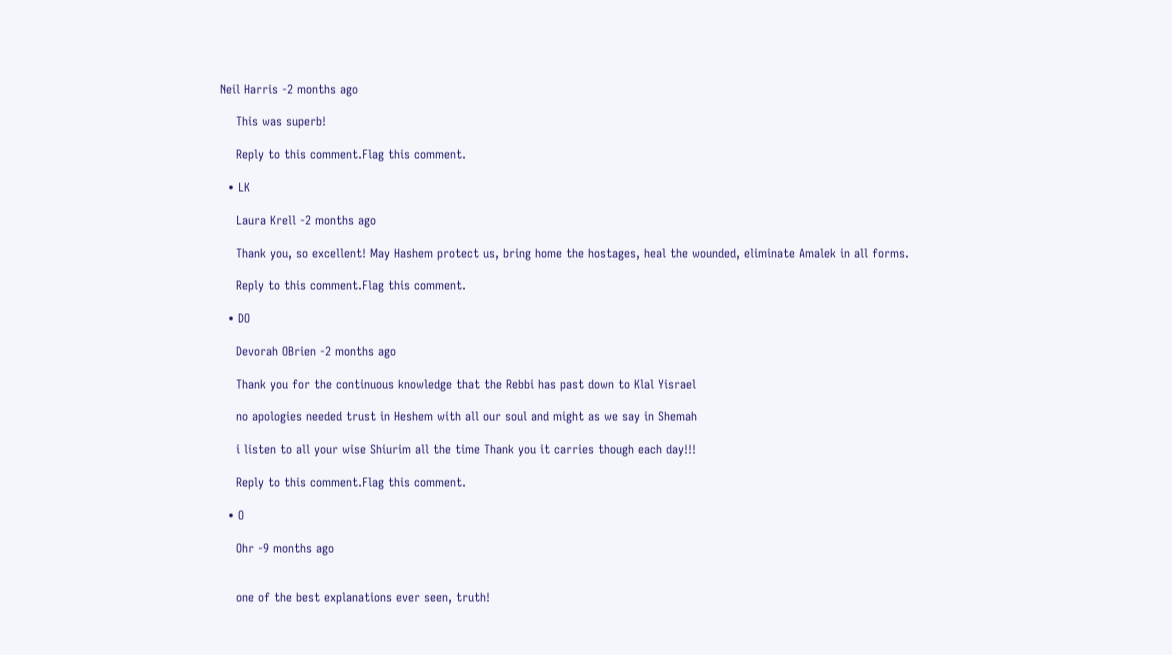Neil Harris -2 months ago

    This was superb!

    Reply to this comment.Flag this comment.

  • LK

    Laura Krell -2 months ago

    Thank you, so excellent! May Hashem protect us, bring home the hostages, heal the wounded, eliminate Amalek in all forms.

    Reply to this comment.Flag this comment.

  • DO

    Devorah OBrien -2 months ago

    Thank you for the continuous knowledge that the Rebbi has past down to Klal Yisrael

    no apologies needed trust in Heshem with all our soul and might as we say in Shemah

    i listen to all your wise Shiurim all the time Thank you it carries though each day!!!

    Reply to this comment.Flag this comment.

  • O

    Ohr -9 months ago


    one of the best explanations ever seen, truth!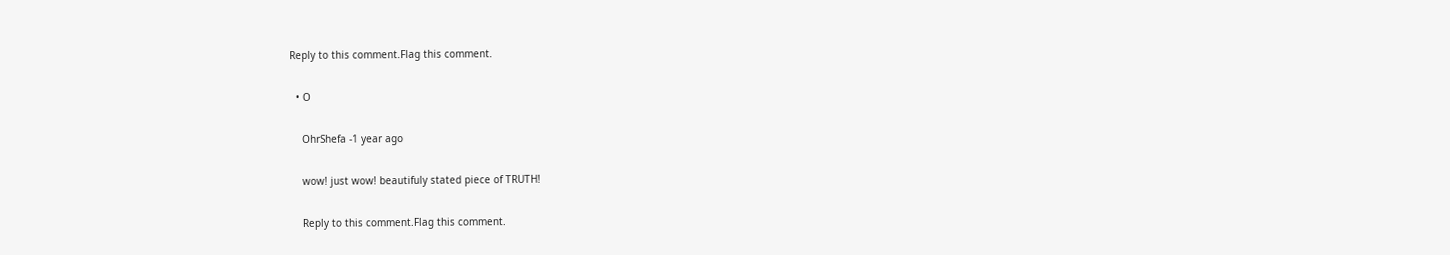Reply to this comment.Flag this comment.

  • O

    OhrShefa -1 year ago

    wow! just wow! beautifuly stated piece of TRUTH!

    Reply to this comment.Flag this comment.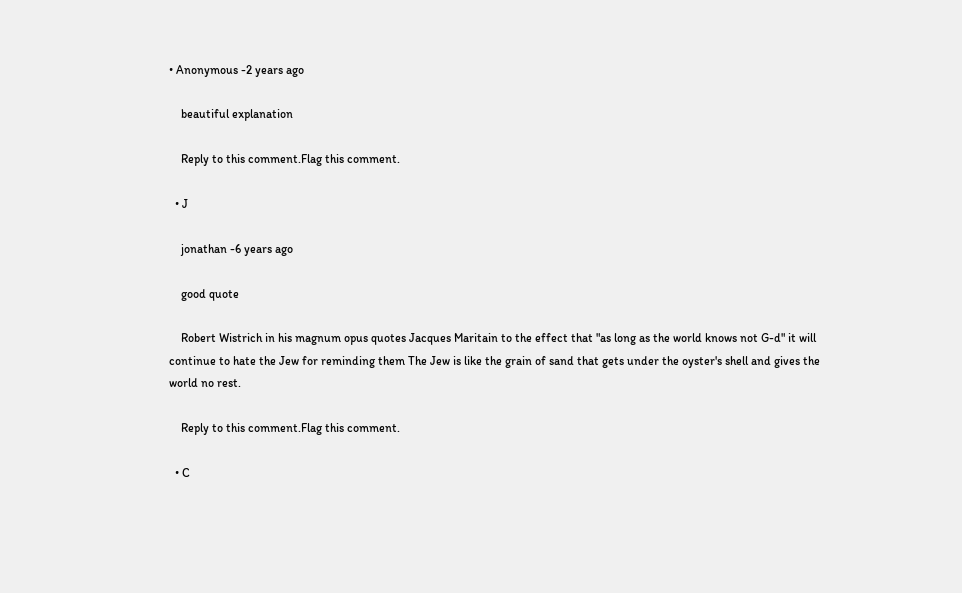• Anonymous -2 years ago

    beautiful explanation

    Reply to this comment.Flag this comment.

  • J

    jonathan -6 years ago

    good quote

    Robert Wistrich in his magnum opus quotes Jacques Maritain to the effect that "as long as the world knows not G-d" it will continue to hate the Jew for reminding them The Jew is like the grain of sand that gets under the oyster's shell and gives the world no rest.

    Reply to this comment.Flag this comment.

  • C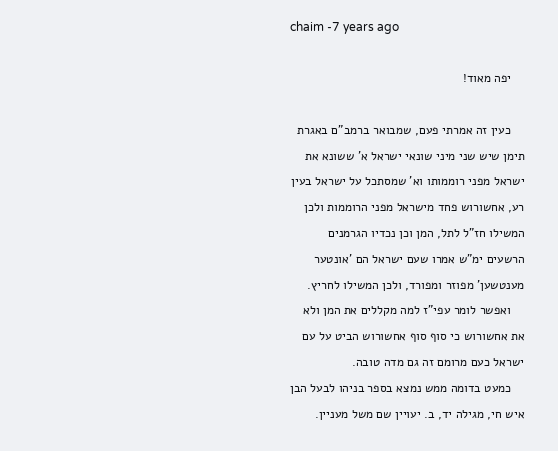chaim -7 years ago

    יפה מאוד!

    כעין זה אמרתי פעם, שמבואר ברמב"ם באגרת תימן שיש שני מיני שונאי ישראל א' ששונא את ישראל מפני רוממותו וא' שמסתכל על ישראל בעין רע, אחשורוש פחד מישראל מפני הרוממות ולכן המשילו חז"ל לתל, המן וכן נכדיו הגרמנים הרשעים ימ"ש אמרו שעם ישראל הם 'אונטער מענטשען' מפוזר ומפורד, ולכן המשילו לחריץ.
    ואפשר לומר עפי"ז למה מקללים את המן ולא את אחשורוש כי סוף סוף אחשורוש הביט על עם ישראל כעם מרומם זה גם מדה טובה.
    כמעט בדומה ממש נמצא בספר בניהו לבעל הבן איש חי, מגילה יד, ב. יעויין שם משל מעניין.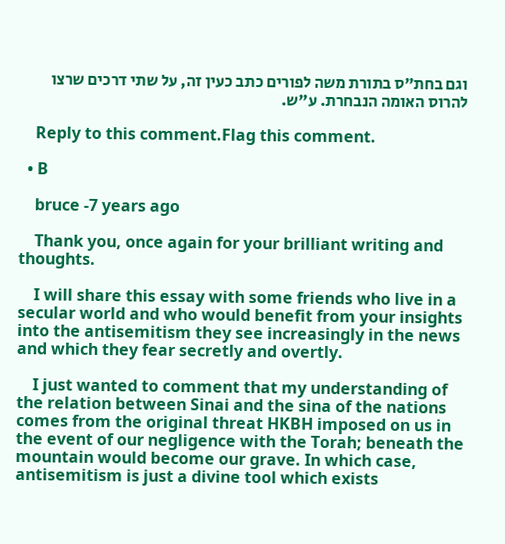וגם בחת"ס בתורת משה לפורים כתב כעין זה, על שתי דרכים שרצו להרוס האומה הנבחרת. ע"ש.

    Reply to this comment.Flag this comment.

  • B

    bruce -7 years ago

    Thank you, once again for your brilliant writing and thoughts.

    I will share this essay with some friends who live in a secular world and who would benefit from your insights into the antisemitism they see increasingly in the news and which they fear secretly and overtly.

    I just wanted to comment that my understanding of the relation between Sinai and the sina of the nations comes from the original threat HKBH imposed on us in the event of our negligence with the Torah; beneath the mountain would become our grave. In which case, antisemitism is just a divine tool which exists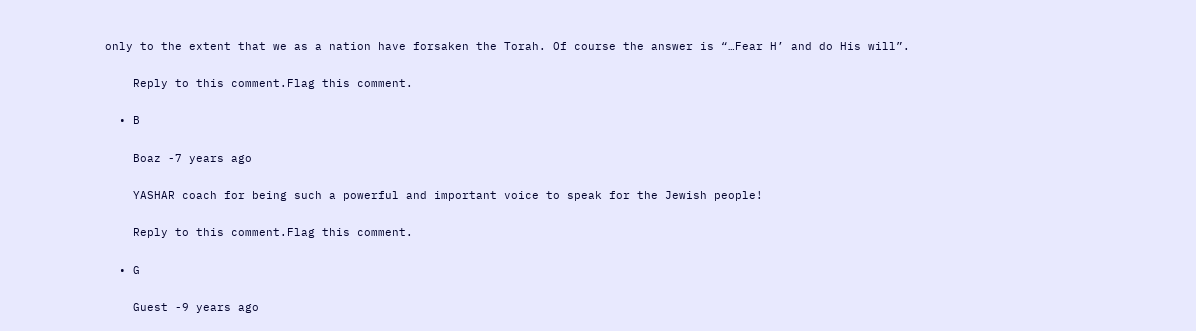only to the extent that we as a nation have forsaken the Torah. Of course the answer is “…Fear H’ and do His will”.

    Reply to this comment.Flag this comment.

  • B

    Boaz -7 years ago

    YASHAR coach for being such a powerful and important voice to speak for the Jewish people!

    Reply to this comment.Flag this comment.

  • G

    Guest -9 years ago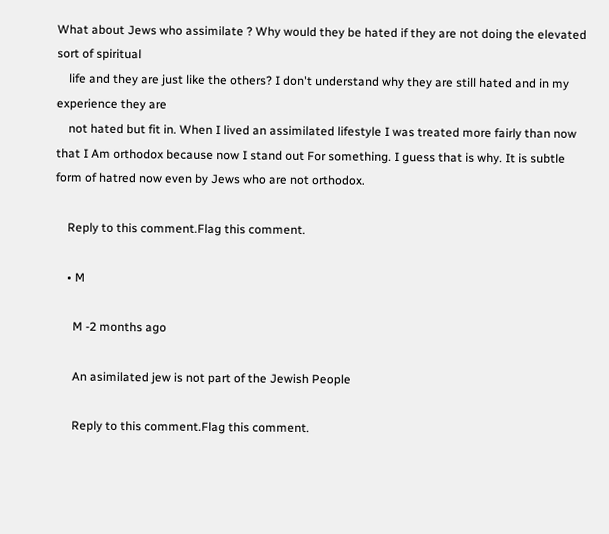What about Jews who assimilate ? Why would they be hated if they are not doing the elevated sort of spiritual
    life and they are just like the others? I don't understand why they are still hated and in my experience they are
    not hated but fit in. When I lived an assimilated lifestyle I was treated more fairly than now that I Am orthodox because now I stand out For something. I guess that is why. It is subtle form of hatred now even by Jews who are not orthodox.

    Reply to this comment.Flag this comment.

    • M

      M -2 months ago

      An asimilated jew is not part of the Jewish People

      Reply to this comment.Flag this comment.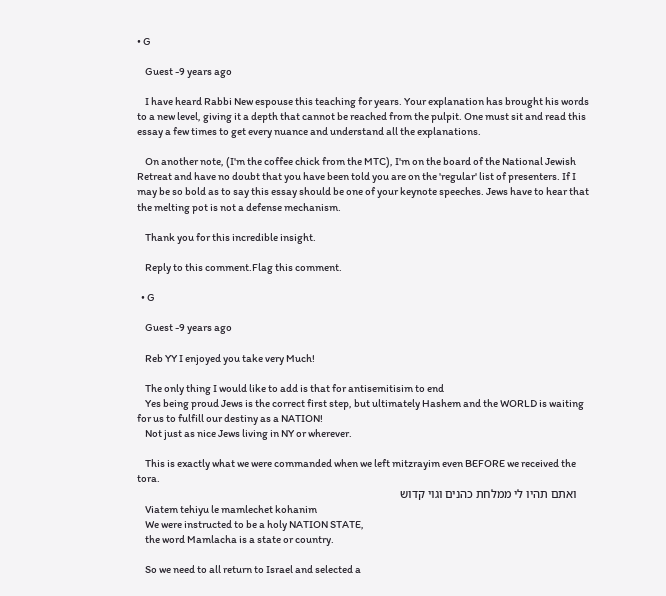• G

    Guest -9 years ago

    I have heard Rabbi New espouse this teaching for years. Your explanation has brought his words to a new level, giving it a depth that cannot be reached from the pulpit. One must sit and read this essay a few times to get every nuance and understand all the explanations.

    On another note, (I'm the coffee chick from the MTC), I'm on the board of the National Jewish Retreat and have no doubt that you have been told you are on the 'regular' list of presenters. If I may be so bold as to say this essay should be one of your keynote speeches. Jews have to hear that the melting pot is not a defense mechanism.

    Thank you for this incredible insight.

    Reply to this comment.Flag this comment.

  • G

    Guest -9 years ago

    Reb YY I enjoyed you take very Much!

    The only thing I would like to add is that for antisemitisim to end
    Yes being proud Jews is the correct first step, but ultimately Hashem and the WORLD is waiting for us to fulfill our destiny as a NATION!
    Not just as nice Jews living in NY or wherever.

    This is exactly what we were commanded when we left mitzrayim even BEFORE we received the tora.
    ואתם תהיו לי ממלחת כהנים וגוי קדוש
    Viatem tehiyu le mamlechet kohanim
    We were instructed to be a holy NATION STATE,
    the word Mamlacha is a state or country.

    So we need to all return to Israel and selected a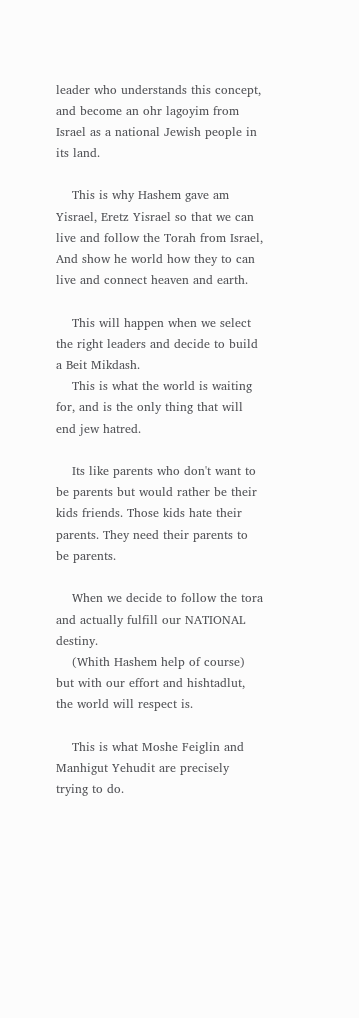leader who understands this concept, and become an ohr lagoyim from Israel as a national Jewish people in its land.

    This is why Hashem gave am Yisrael, Eretz Yisrael so that we can live and follow the Torah from Israel, And show he world how they to can live and connect heaven and earth.

    This will happen when we select the right leaders and decide to build a Beit Mikdash.
    This is what the world is waiting for, and is the only thing that will end jew hatred.

    Its like parents who don't want to be parents but would rather be their kids friends. Those kids hate their parents. They need their parents to be parents.

    When we decide to follow the tora and actually fulfill our NATIONAL destiny.
    (Whith Hashem help of course) but with our effort and hishtadlut, the world will respect is.

    This is what Moshe Feiglin and Manhigut Yehudit are precisely trying to do.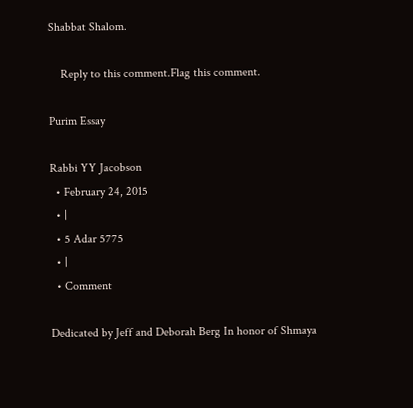Shabbat Shalom.

    Reply to this comment.Flag this comment.

Purim Essay

Rabbi YY Jacobson
  • February 24, 2015
  • |
  • 5 Adar 5775
  • |
  • Comment

Dedicated by Jeff and Deborah Berg In honor of Shmaya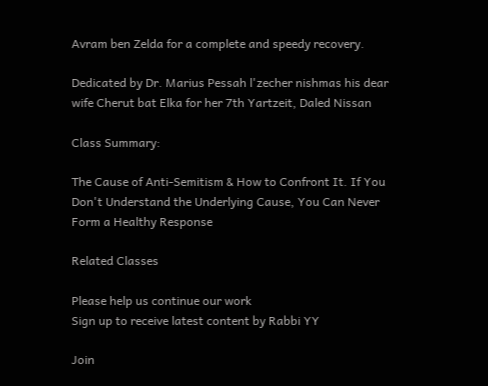Avram ben Zelda for a complete and speedy recovery.

Dedicated by Dr. Marius Pessah l'zecher nishmas his dear wife Cherut bat Elka for her 7th Yartzeit, Daled Nissan

Class Summary:

The Cause of Anti-Semitism & How to Confront It. If You Don't Understand the Underlying Cause, You Can Never Form a Healthy Response

Related Classes

Please help us continue our work
Sign up to receive latest content by Rabbi YY

Join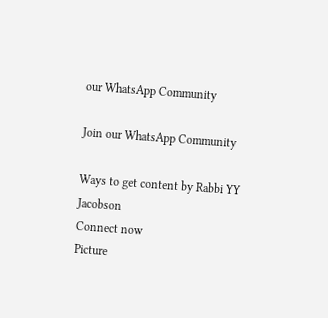our WhatsApp Community

Join our WhatsApp Community

Ways to get content by Rabbi YY Jacobson
Connect now
Picture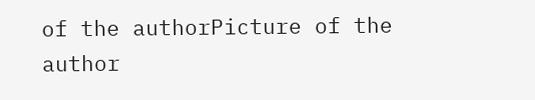of the authorPicture of the author